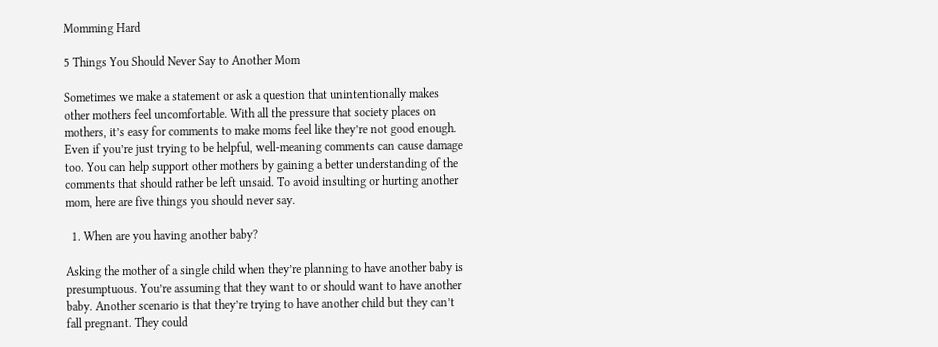Momming Hard

5 Things You Should Never Say to Another Mom

Sometimes we make a statement or ask a question that unintentionally makes other mothers feel uncomfortable. With all the pressure that society places on mothers, it’s easy for comments to make moms feel like they’re not good enough. Even if you’re just trying to be helpful, well-meaning comments can cause damage too. You can help support other mothers by gaining a better understanding of the comments that should rather be left unsaid. To avoid insulting or hurting another mom, here are five things you should never say.

  1. When are you having another baby?

Asking the mother of a single child when they’re planning to have another baby is presumptuous. You’re assuming that they want to or should want to have another baby. Another scenario is that they’re trying to have another child but they can’t fall pregnant. They could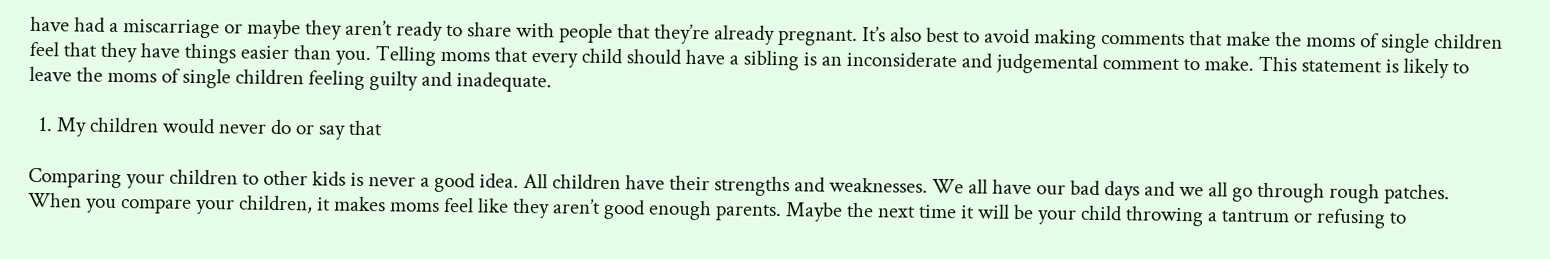have had a miscarriage or maybe they aren’t ready to share with people that they’re already pregnant. It’s also best to avoid making comments that make the moms of single children feel that they have things easier than you. Telling moms that every child should have a sibling is an inconsiderate and judgemental comment to make. This statement is likely to leave the moms of single children feeling guilty and inadequate.

  1. My children would never do or say that

Comparing your children to other kids is never a good idea. All children have their strengths and weaknesses. We all have our bad days and we all go through rough patches. When you compare your children, it makes moms feel like they aren’t good enough parents. Maybe the next time it will be your child throwing a tantrum or refusing to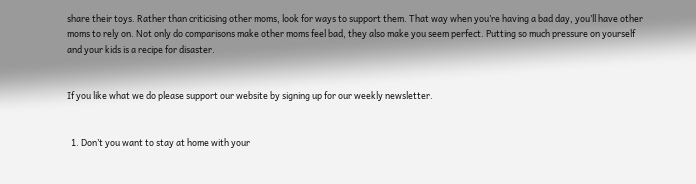share their toys. Rather than criticising other moms, look for ways to support them. That way when you’re having a bad day, you’ll have other moms to rely on. Not only do comparisons make other moms feel bad, they also make you seem perfect. Putting so much pressure on yourself and your kids is a recipe for disaster.


If you like what we do please support our website by signing up for our weekly newsletter.


  1. Don’t you want to stay at home with your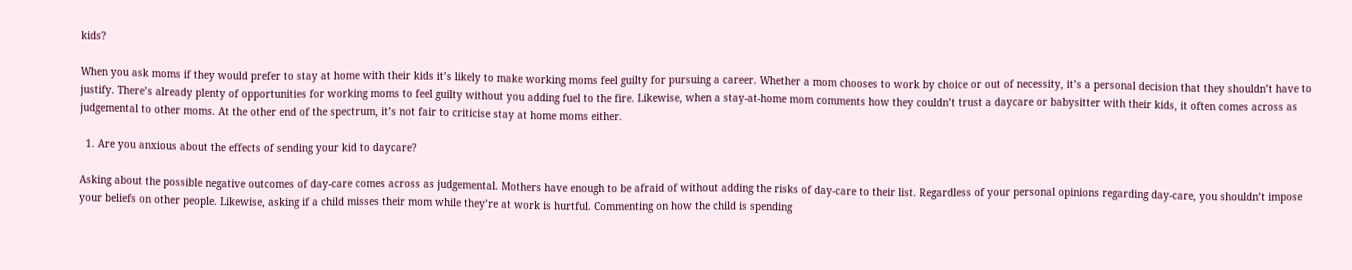kids?

When you ask moms if they would prefer to stay at home with their kids it’s likely to make working moms feel guilty for pursuing a career. Whether a mom chooses to work by choice or out of necessity, it’s a personal decision that they shouldn’t have to justify. There’s already plenty of opportunities for working moms to feel guilty without you adding fuel to the fire. Likewise, when a stay-at-home mom comments how they couldn’t trust a daycare or babysitter with their kids, it often comes across as judgemental to other moms. At the other end of the spectrum, it’s not fair to criticise stay at home moms either.

  1. Are you anxious about the effects of sending your kid to daycare?

Asking about the possible negative outcomes of day-care comes across as judgemental. Mothers have enough to be afraid of without adding the risks of day-care to their list. Regardless of your personal opinions regarding day-care, you shouldn’t impose your beliefs on other people. Likewise, asking if a child misses their mom while they’re at work is hurtful. Commenting on how the child is spending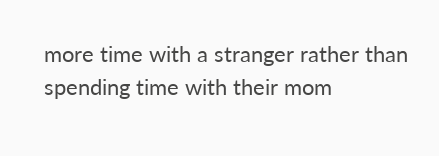more time with a stranger rather than spending time with their mom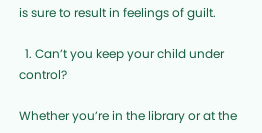is sure to result in feelings of guilt.

  1. Can’t you keep your child under control?

Whether you’re in the library or at the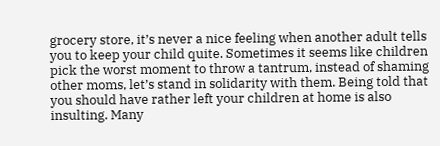grocery store, it’s never a nice feeling when another adult tells you to keep your child quite. Sometimes it seems like children pick the worst moment to throw a tantrum, instead of shaming other moms, let’s stand in solidarity with them. Being told that you should have rather left your children at home is also insulting. Many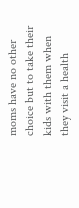moms have no other choice but to take their kids with them when they visit a health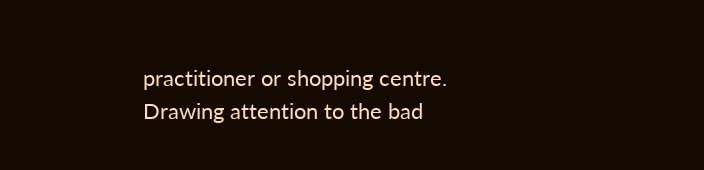practitioner or shopping centre. Drawing attention to the bad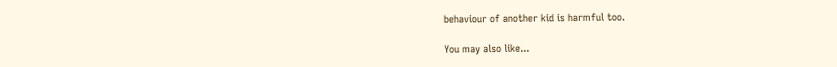behaviour of another kid is harmful too.

You may also like...